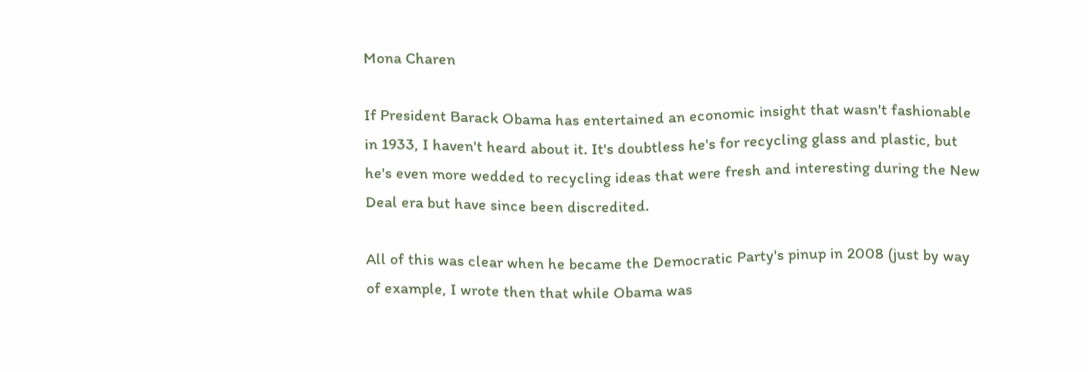Mona Charen

If President Barack Obama has entertained an economic insight that wasn't fashionable in 1933, I haven't heard about it. It's doubtless he's for recycling glass and plastic, but he's even more wedded to recycling ideas that were fresh and interesting during the New Deal era but have since been discredited.

All of this was clear when he became the Democratic Party's pinup in 2008 (just by way of example, I wrote then that while Obama was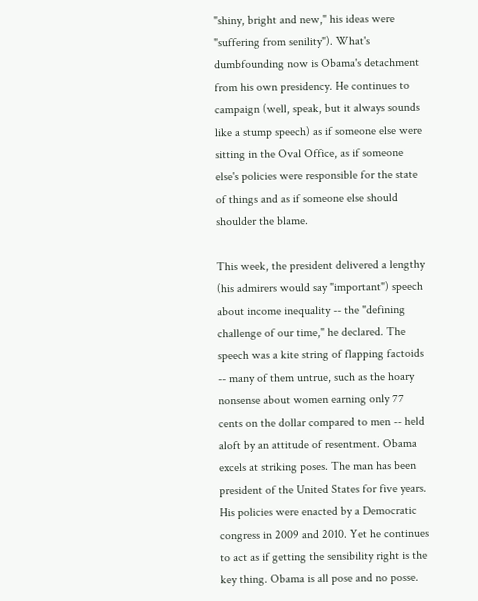"shiny, bright and new," his ideas were "suffering from senility"). What's dumbfounding now is Obama's detachment from his own presidency. He continues to campaign (well, speak, but it always sounds like a stump speech) as if someone else were sitting in the Oval Office, as if someone else's policies were responsible for the state of things and as if someone else should shoulder the blame.

This week, the president delivered a lengthy (his admirers would say "important") speech about income inequality -- the "defining challenge of our time," he declared. The speech was a kite string of flapping factoids -- many of them untrue, such as the hoary nonsense about women earning only 77 cents on the dollar compared to men -- held aloft by an attitude of resentment. Obama excels at striking poses. The man has been president of the United States for five years. His policies were enacted by a Democratic congress in 2009 and 2010. Yet he continues to act as if getting the sensibility right is the key thing. Obama is all pose and no posse.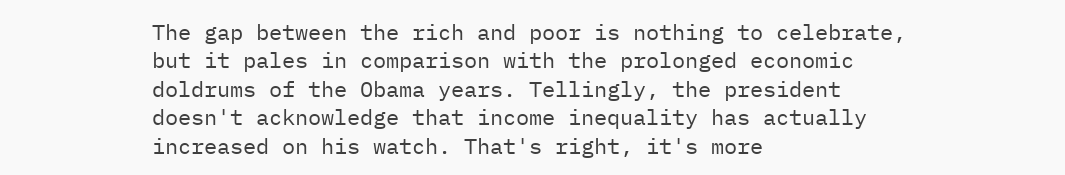The gap between the rich and poor is nothing to celebrate, but it pales in comparison with the prolonged economic doldrums of the Obama years. Tellingly, the president doesn't acknowledge that income inequality has actually increased on his watch. That's right, it's more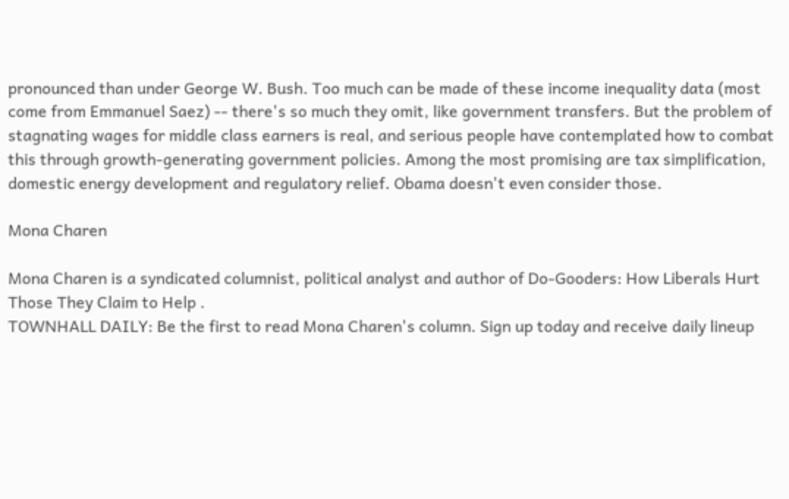pronounced than under George W. Bush. Too much can be made of these income inequality data (most come from Emmanuel Saez) -- there's so much they omit, like government transfers. But the problem of stagnating wages for middle class earners is real, and serious people have contemplated how to combat this through growth-generating government policies. Among the most promising are tax simplification, domestic energy development and regulatory relief. Obama doesn't even consider those.

Mona Charen

Mona Charen is a syndicated columnist, political analyst and author of Do-Gooders: How Liberals Hurt Those They Claim to Help .
TOWNHALL DAILY: Be the first to read Mona Charen's column. Sign up today and receive daily lineup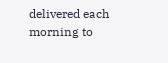delivered each morning to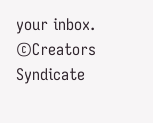your inbox.
©Creators Syndicate